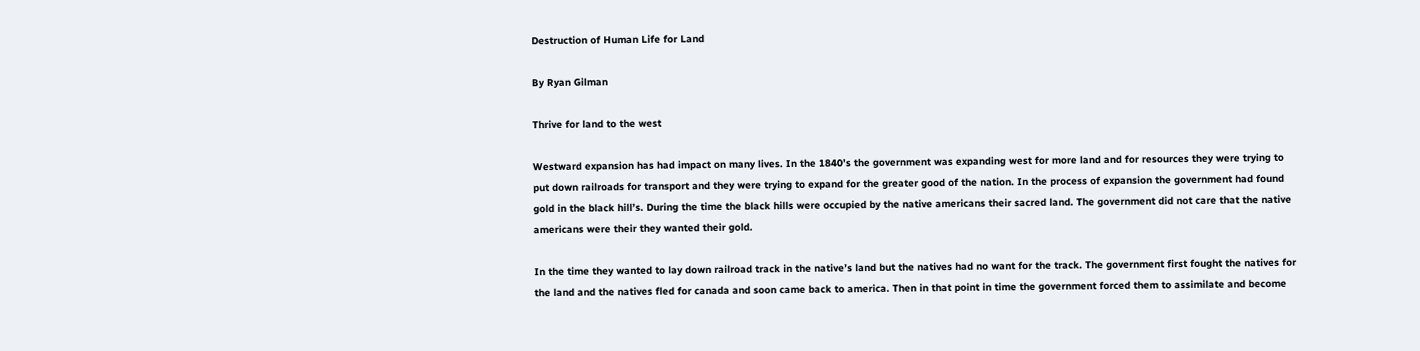Destruction of Human Life for Land

By Ryan Gilman

Thrive for land to the west

Westward expansion has had impact on many lives. In the 1840’s the government was expanding west for more land and for resources they were trying to put down railroads for transport and they were trying to expand for the greater good of the nation. In the process of expansion the government had found gold in the black hill’s. During the time the black hills were occupied by the native americans their sacred land. The government did not care that the native americans were their they wanted their gold.

In the time they wanted to lay down railroad track in the native’s land but the natives had no want for the track. The government first fought the natives for the land and the natives fled for canada and soon came back to america. Then in that point in time the government forced them to assimilate and become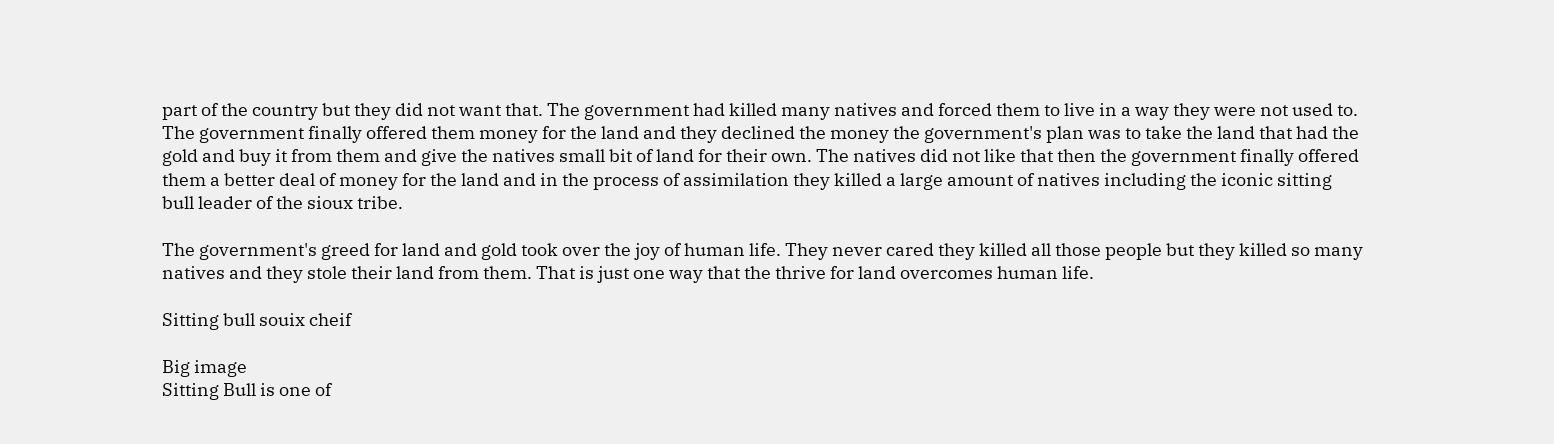part of the country but they did not want that. The government had killed many natives and forced them to live in a way they were not used to. The government finally offered them money for the land and they declined the money the government's plan was to take the land that had the gold and buy it from them and give the natives small bit of land for their own. The natives did not like that then the government finally offered them a better deal of money for the land and in the process of assimilation they killed a large amount of natives including the iconic sitting bull leader of the sioux tribe.

The government's greed for land and gold took over the joy of human life. They never cared they killed all those people but they killed so many natives and they stole their land from them. That is just one way that the thrive for land overcomes human life.

Sitting bull souix cheif

Big image
Sitting Bull is one of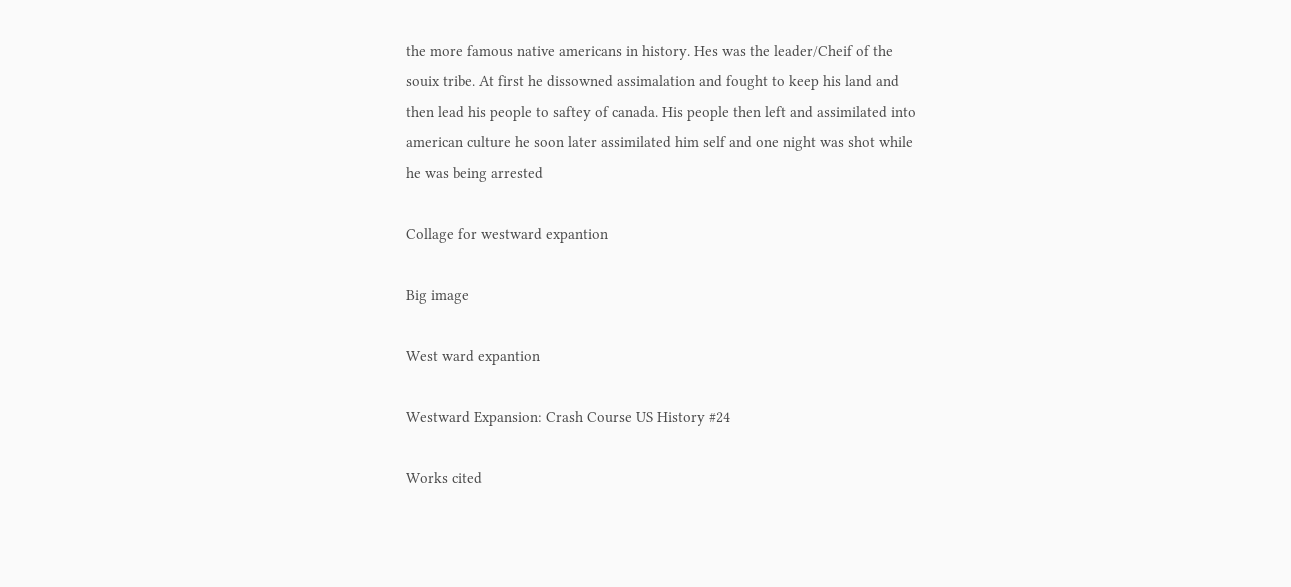the more famous native americans in history. Hes was the leader/Cheif of the souix tribe. At first he dissowned assimalation and fought to keep his land and then lead his people to saftey of canada. His people then left and assimilated into american culture he soon later assimilated him self and one night was shot while he was being arrested

Collage for westward expantion

Big image

West ward expantion

Westward Expansion: Crash Course US History #24

Works cited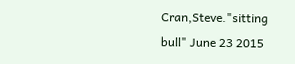Cran,Steve."sitting bull" June 23 2015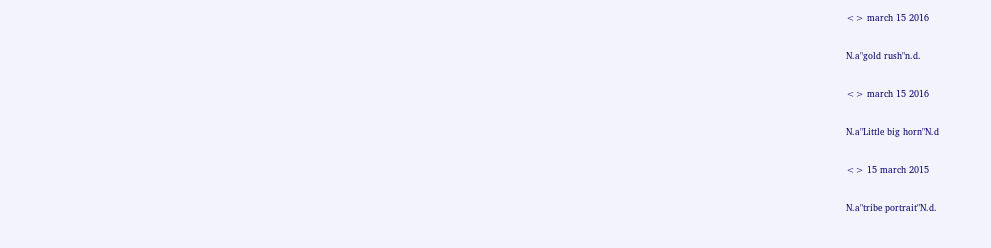<> march 15 2016

N.a"gold rush"n.d.

<> march 15 2016

N.a"Little big horn"N.d

<> 15 march 2015

N.a"tribe portrait"N.d.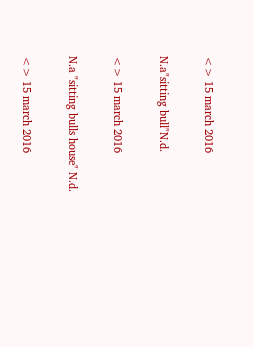<> 15 march 2016

N.a"sitting bull"N.d.

<> 15 march 2016

N.a "sitting bulls house" N.d.

<> 15 march 2016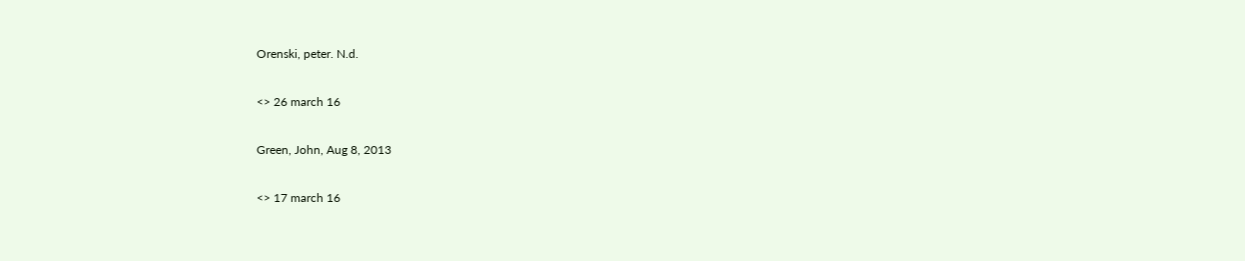Orenski, peter. N.d.

<> 26 march 16

Green, John, Aug 8, 2013

<> 17 march 16